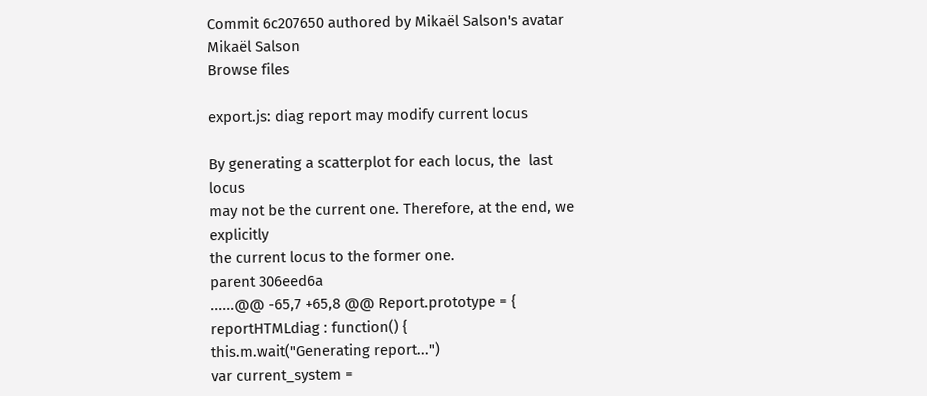Commit 6c207650 authored by Mikaël Salson's avatar Mikaël Salson
Browse files

export.js: diag report may modify current locus

By generating a scatterplot for each locus, the  last locus
may not be the current one. Therefore, at the end, we explicitly
the current locus to the former one.
parent 306eed6a
......@@ -65,7 +65,8 @@ Report.prototype = {
reportHTMLdiag : function() {
this.m.wait("Generating report...")
var current_system =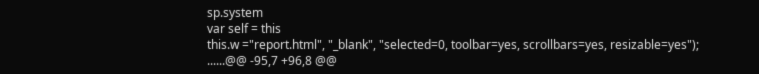sp.system
var self = this
this.w ="report.html", "_blank", "selected=0, toolbar=yes, scrollbars=yes, resizable=yes");
......@@ -95,7 +96,8 @@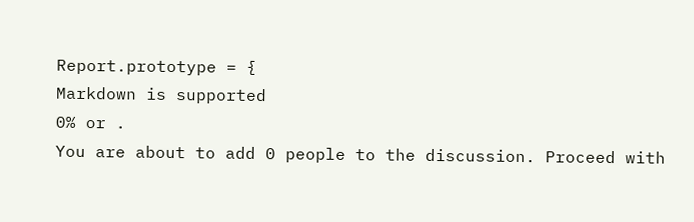Report.prototype = {
Markdown is supported
0% or .
You are about to add 0 people to the discussion. Proceed with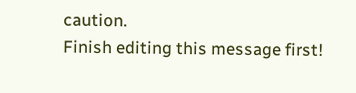caution.
Finish editing this message first!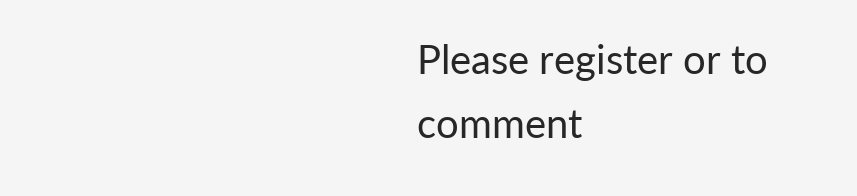Please register or to comment